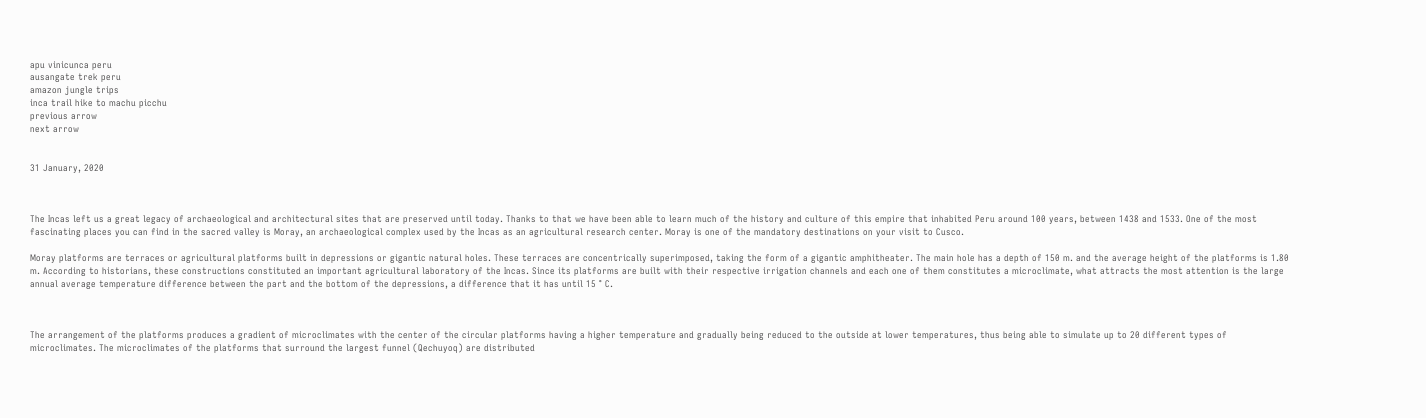apu vinicunca peru
ausangate trek peru
amazon jungle trips
inca trail hike to machu picchu
previous arrow
next arrow


31 January, 2020



The Incas left us a great legacy of archaeological and architectural sites that are preserved until today. Thanks to that we have been able to learn much of the history and culture of this empire that inhabited Peru around 100 years, between 1438 and 1533. One of the most fascinating places you can find in the sacred valley is Moray, an archaeological complex used by the Incas as an agricultural research center. Moray is one of the mandatory destinations on your visit to Cusco.

Moray platforms are terraces or agricultural platforms built in depressions or gigantic natural holes. These terraces are concentrically superimposed, taking the form of a gigantic amphitheater. The main hole has a depth of 150 m. and the average height of the platforms is 1.80 m. According to historians, these constructions constituted an important agricultural laboratory of the Incas. Since its platforms are built with their respective irrigation channels and each one of them constitutes a microclimate, what attracts the most attention is the large annual average temperature difference between the part and the bottom of the depressions, a difference that it has until 15 ° C.



The arrangement of the platforms produces a gradient of microclimates with the center of the circular platforms having a higher temperature and gradually being reduced to the outside at lower temperatures, thus being able to simulate up to 20 different types of microclimates. The microclimates of the platforms that surround the largest funnel (Qechuyoq) are distributed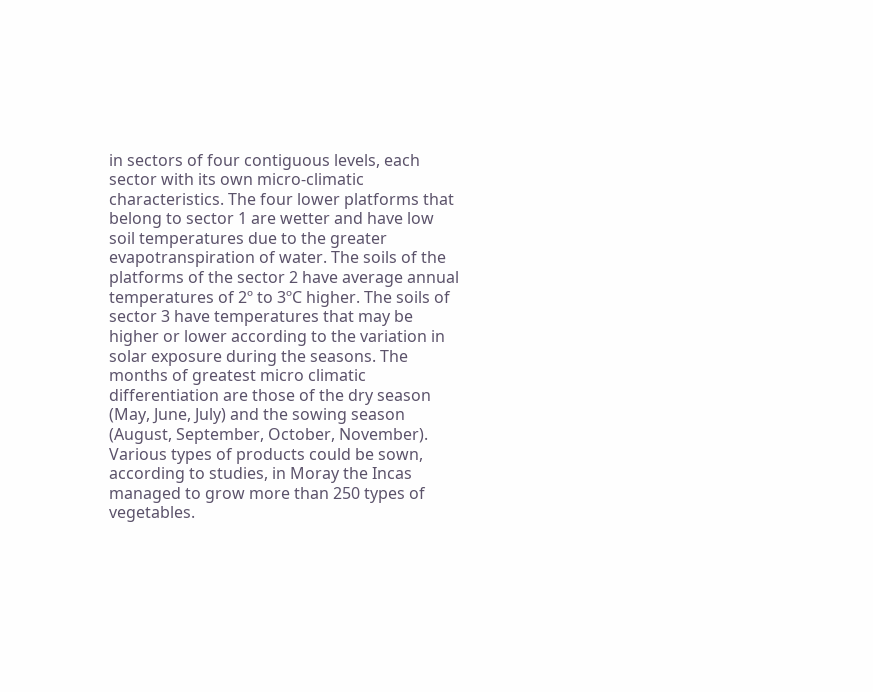in sectors of four contiguous levels, each sector with its own micro-climatic characteristics. The four lower platforms that belong to sector 1 are wetter and have low soil temperatures due to the greater evapotranspiration of water. The soils of the platforms of the sector 2 have average annual temperatures of 2º to 3ºC higher. The soils of sector 3 have temperatures that may be higher or lower according to the variation in solar exposure during the seasons. The months of greatest micro climatic differentiation are those of the dry season (May, June, July) and the sowing season (August, September, October, November). Various types of products could be sown, according to studies, in Moray the Incas managed to grow more than 250 types of vegetables.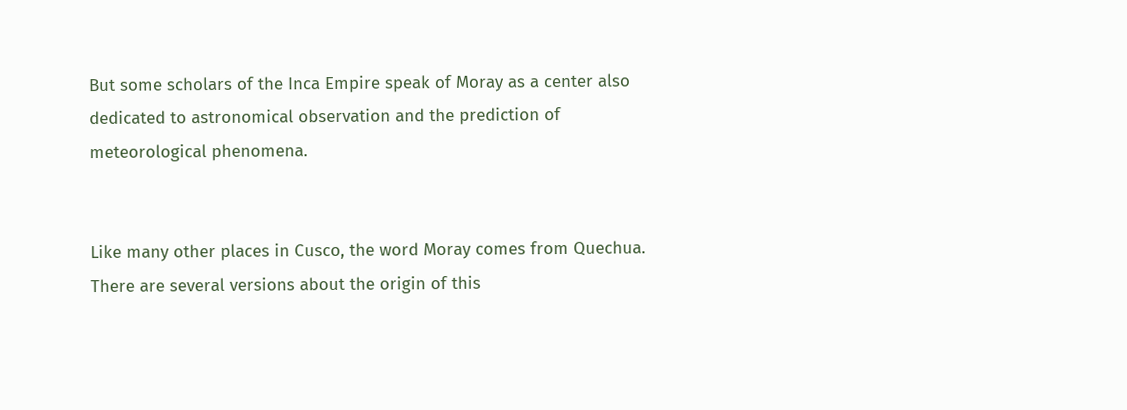But some scholars of the Inca Empire speak of Moray as a center also dedicated to astronomical observation and the prediction of meteorological phenomena.


Like many other places in Cusco, the word Moray comes from Quechua. There are several versions about the origin of this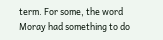term. For some, the word Moray had something to do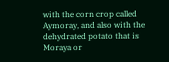with the corn crop called Aymoray, and also with the dehydrated potato that is Moraya or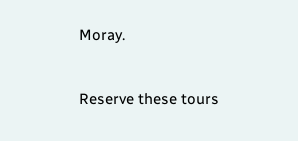Moray.


Reserve these tours